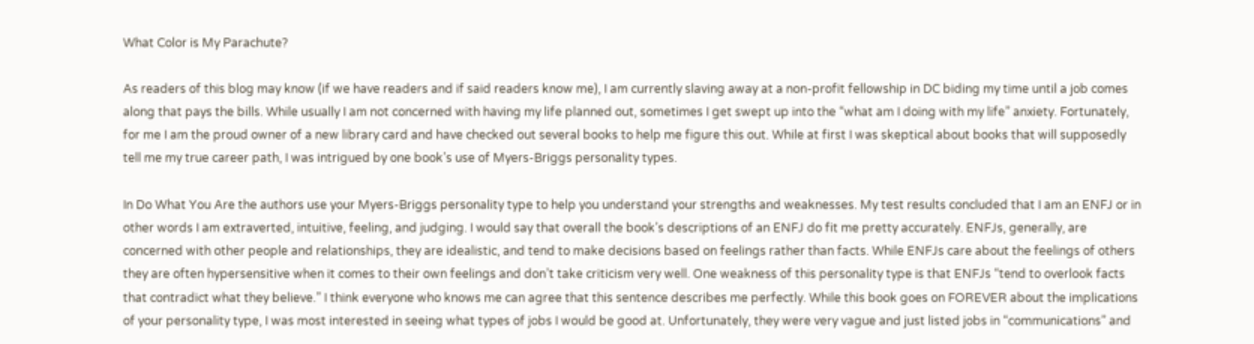What Color is My Parachute?

As readers of this blog may know (if we have readers and if said readers know me), I am currently slaving away at a non-profit fellowship in DC biding my time until a job comes along that pays the bills. While usually I am not concerned with having my life planned out, sometimes I get swept up into the “what am I doing with my life” anxiety. Fortunately, for me I am the proud owner of a new library card and have checked out several books to help me figure this out. While at first I was skeptical about books that will supposedly tell me my true career path, I was intrigued by one book’s use of Myers-Briggs personality types.

In Do What You Are the authors use your Myers-Briggs personality type to help you understand your strengths and weaknesses. My test results concluded that I am an ENFJ or in other words I am extraverted, intuitive, feeling, and judging. I would say that overall the book’s descriptions of an ENFJ do fit me pretty accurately. ENFJs, generally, are concerned with other people and relationships, they are idealistic, and tend to make decisions based on feelings rather than facts. While ENFJs care about the feelings of others they are often hypersensitive when it comes to their own feelings and don’t take criticism very well. One weakness of this personality type is that ENFJs “tend to overlook facts that contradict what they believe.” I think everyone who knows me can agree that this sentence describes me perfectly. While this book goes on FOREVER about the implications of your personality type, I was most interested in seeing what types of jobs I would be good at. Unfortunately, they were very vague and just listed jobs in “communications” and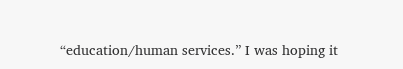“education/human services.” I was hoping it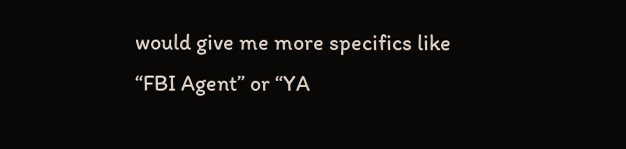would give me more specifics like “FBI Agent” or “YA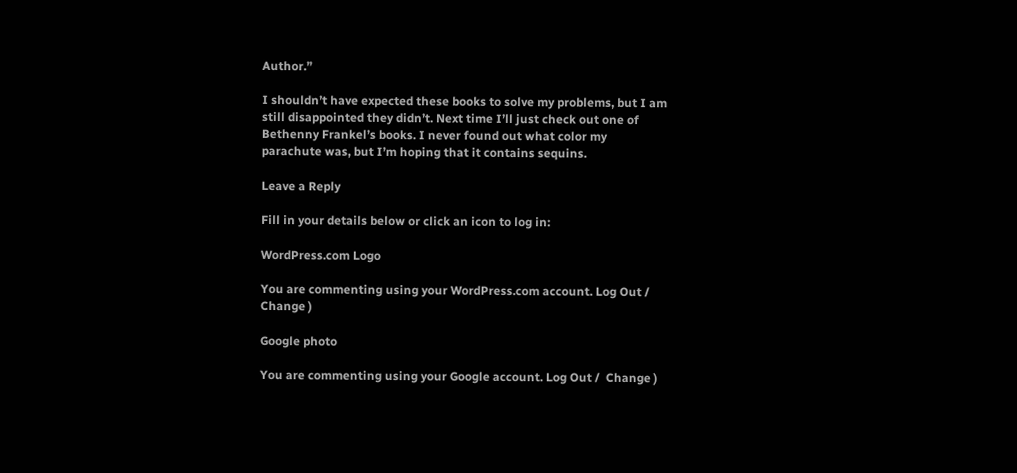Author.”

I shouldn’t have expected these books to solve my problems, but I am still disappointed they didn’t. Next time I’ll just check out one of Bethenny Frankel’s books. I never found out what color my parachute was, but I’m hoping that it contains sequins.

Leave a Reply

Fill in your details below or click an icon to log in:

WordPress.com Logo

You are commenting using your WordPress.com account. Log Out /  Change )

Google photo

You are commenting using your Google account. Log Out /  Change )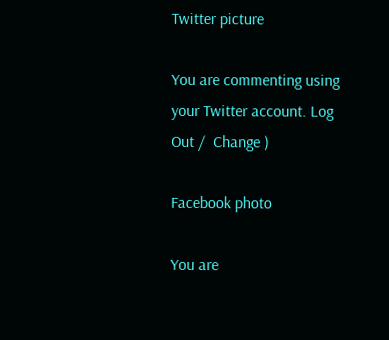Twitter picture

You are commenting using your Twitter account. Log Out /  Change )

Facebook photo

You are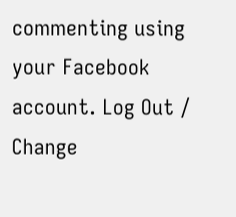commenting using your Facebook account. Log Out /  Change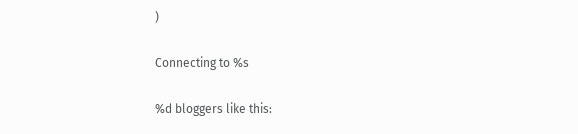)

Connecting to %s

%d bloggers like this: